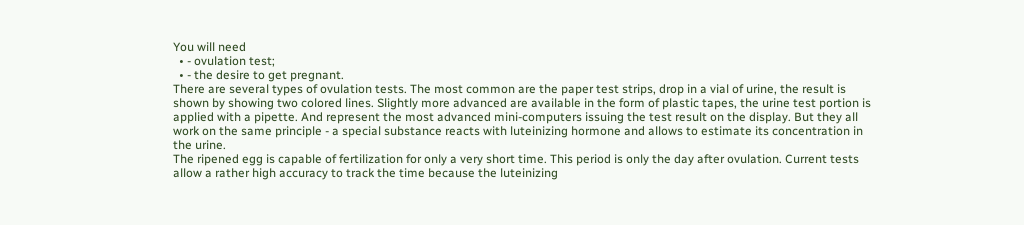You will need
  • - ovulation test;
  • - the desire to get pregnant.
There are several types of ovulation tests. The most common are the paper test strips, drop in a vial of urine, the result is shown by showing two colored lines. Slightly more advanced are available in the form of plastic tapes, the urine test portion is applied with a pipette. And represent the most advanced mini-computers issuing the test result on the display. But they all work on the same principle - a special substance reacts with luteinizing hormone and allows to estimate its concentration in the urine.
The ripened egg is capable of fertilization for only a very short time. This period is only the day after ovulation. Current tests allow a rather high accuracy to track the time because the luteinizing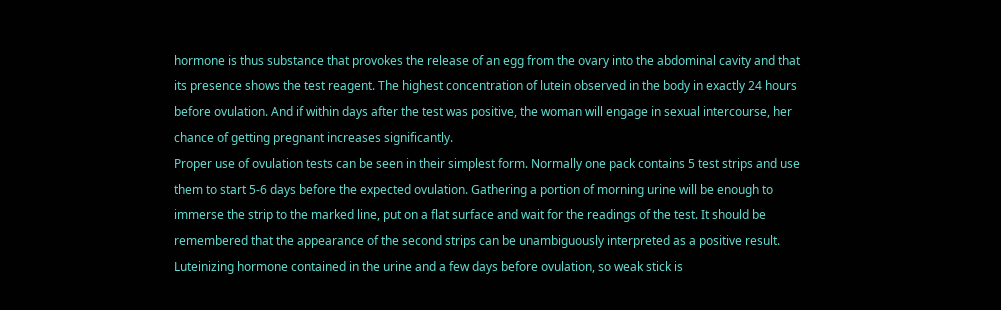hormone is thus substance that provokes the release of an egg from the ovary into the abdominal cavity and that its presence shows the test reagent. The highest concentration of lutein observed in the body in exactly 24 hours before ovulation. And if within days after the test was positive, the woman will engage in sexual intercourse, her chance of getting pregnant increases significantly.
Proper use of ovulation tests can be seen in their simplest form. Normally one pack contains 5 test strips and use them to start 5-6 days before the expected ovulation. Gathering a portion of morning urine will be enough to immerse the strip to the marked line, put on a flat surface and wait for the readings of the test. It should be remembered that the appearance of the second strips can be unambiguously interpreted as a positive result. Luteinizing hormone contained in the urine and a few days before ovulation, so weak stick is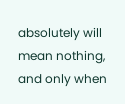absolutely will mean nothing, and only when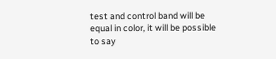test and control band will be equal in color, it will be possible to say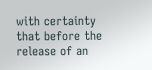with certainty that before the release of an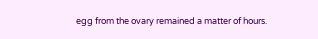egg from the ovary remained a matter of hours.